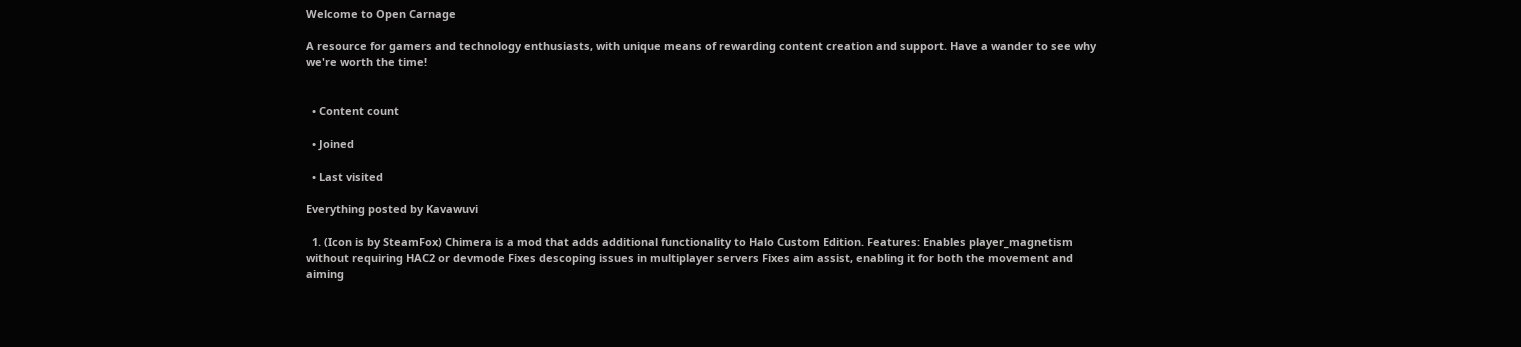Welcome to Open Carnage

A resource for gamers and technology enthusiasts, with unique means of rewarding content creation and support. Have a wander to see why we're worth the time!


  • Content count

  • Joined

  • Last visited

Everything posted by Kavawuvi

  1. (Icon is by SteamFox) Chimera is a mod that adds additional functionality to Halo Custom Edition. Features: Enables player_magnetism without requiring HAC2 or devmode Fixes descoping issues in multiplayer servers Fixes aim assist, enabling it for both the movement and aiming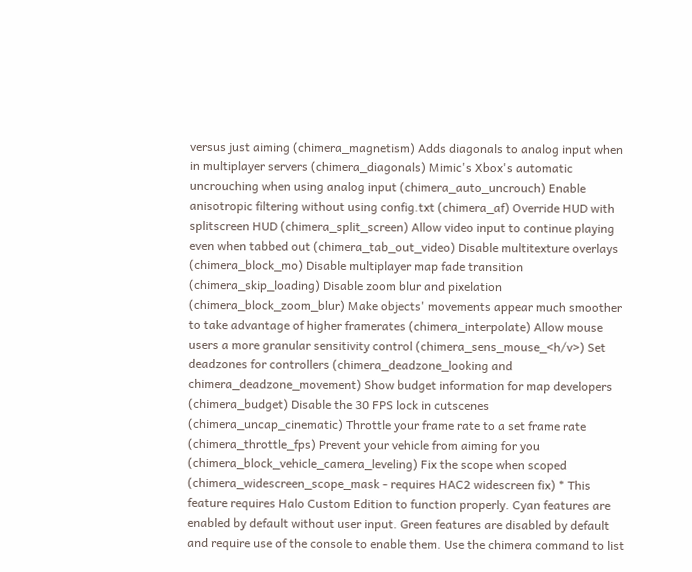versus just aiming (chimera_magnetism) Adds diagonals to analog input when in multiplayer servers (chimera_diagonals) Mimic's Xbox's automatic uncrouching when using analog input (chimera_auto_uncrouch) Enable anisotropic filtering without using config.txt (chimera_af) Override HUD with splitscreen HUD (chimera_split_screen) Allow video input to continue playing even when tabbed out (chimera_tab_out_video) Disable multitexture overlays (chimera_block_mo) Disable multiplayer map fade transition (chimera_skip_loading) Disable zoom blur and pixelation (chimera_block_zoom_blur) Make objects' movements appear much smoother to take advantage of higher framerates (chimera_interpolate) Allow mouse users a more granular sensitivity control (chimera_sens_mouse_<h/v>) Set deadzones for controllers (chimera_deadzone_looking and chimera_deadzone_movement) Show budget information for map developers (chimera_budget) Disable the 30 FPS lock in cutscenes (chimera_uncap_cinematic) Throttle your frame rate to a set frame rate (chimera_throttle_fps) Prevent your vehicle from aiming for you (chimera_block_vehicle_camera_leveling) Fix the scope when scoped (chimera_widescreen_scope_mask - requires HAC2 widescreen fix) * This feature requires Halo Custom Edition to function properly. Cyan features are enabled by default without user input. Green features are disabled by default and require use of the console to enable them. Use the chimera command to list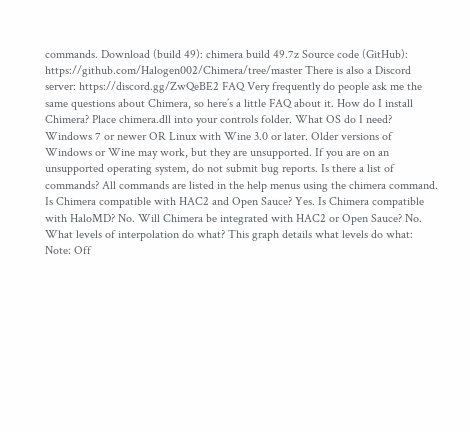commands. Download (build 49): chimera build 49.7z Source code (GitHub): https://github.com/Halogen002/Chimera/tree/master There is also a Discord server: https://discord.gg/ZwQeBE2 FAQ Very frequently do people ask me the same questions about Chimera, so here’s a little FAQ about it. How do I install Chimera? Place chimera.dll into your controls folder. What OS do I need? Windows 7 or newer OR Linux with Wine 3.0 or later. Older versions of Windows or Wine may work, but they are unsupported. If you are on an unsupported operating system, do not submit bug reports. Is there a list of commands? All commands are listed in the help menus using the chimera command. Is Chimera compatible with HAC2 and Open Sauce? Yes. Is Chimera compatible with HaloMD? No. Will Chimera be integrated with HAC2 or Open Sauce? No. What levels of interpolation do what? This graph details what levels do what: Note: Off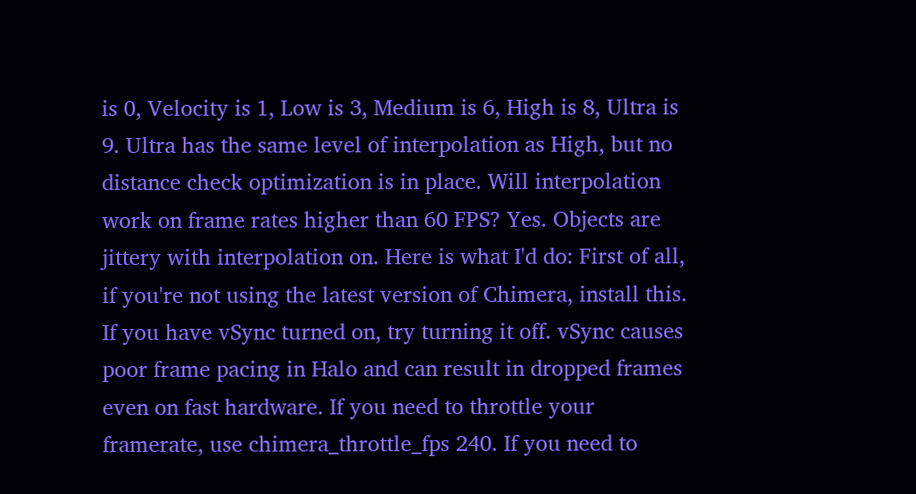is 0, Velocity is 1, Low is 3, Medium is 6, High is 8, Ultra is 9. Ultra has the same level of interpolation as High, but no distance check optimization is in place. Will interpolation work on frame rates higher than 60 FPS? Yes. Objects are jittery with interpolation on. Here is what I'd do: First of all, if you're not using the latest version of Chimera, install this. If you have vSync turned on, try turning it off. vSync causes poor frame pacing in Halo and can result in dropped frames even on fast hardware. If you need to throttle your framerate, use chimera_throttle_fps 240. If you need to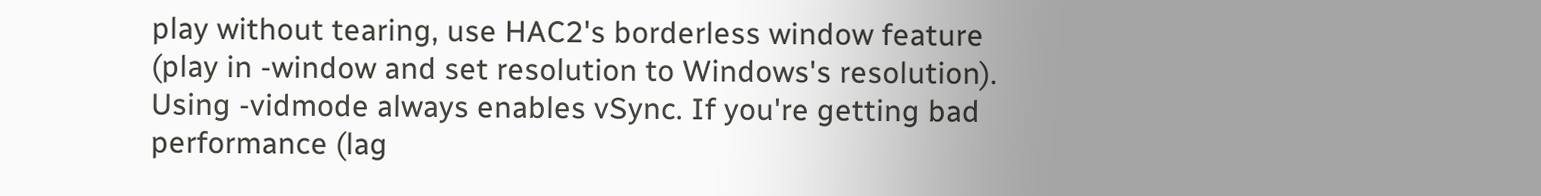play without tearing, use HAC2's borderless window feature (play in -window and set resolution to Windows's resolution). Using -vidmode always enables vSync. If you're getting bad performance (lag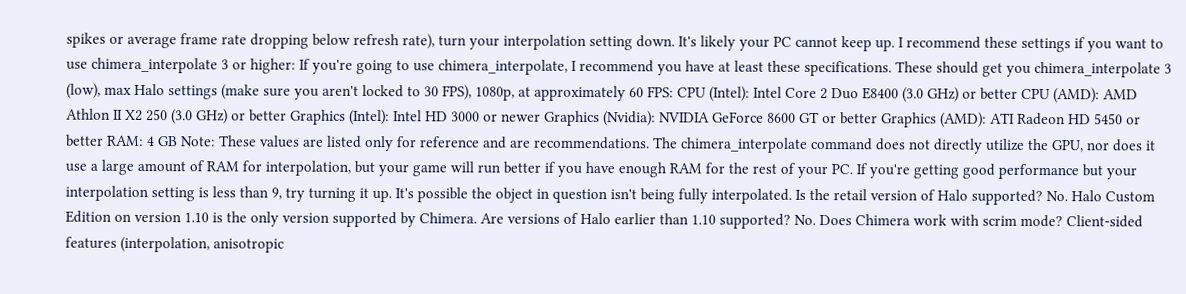spikes or average frame rate dropping below refresh rate), turn your interpolation setting down. It's likely your PC cannot keep up. I recommend these settings if you want to use chimera_interpolate 3 or higher: If you're going to use chimera_interpolate, I recommend you have at least these specifications. These should get you chimera_interpolate 3 (low), max Halo settings (make sure you aren't locked to 30 FPS), 1080p, at approximately 60 FPS: CPU (Intel): Intel Core 2 Duo E8400 (3.0 GHz) or better CPU (AMD): AMD Athlon II X2 250 (3.0 GHz) or better Graphics (Intel): Intel HD 3000 or newer Graphics (Nvidia): NVIDIA GeForce 8600 GT or better Graphics (AMD): ATI Radeon HD 5450 or better RAM: 4 GB Note: These values are listed only for reference and are recommendations. The chimera_interpolate command does not directly utilize the GPU, nor does it use a large amount of RAM for interpolation, but your game will run better if you have enough RAM for the rest of your PC. If you're getting good performance but your interpolation setting is less than 9, try turning it up. It's possible the object in question isn't being fully interpolated. Is the retail version of Halo supported? No. Halo Custom Edition on version 1.10 is the only version supported by Chimera. Are versions of Halo earlier than 1.10 supported? No. Does Chimera work with scrim mode? Client-sided features (interpolation, anisotropic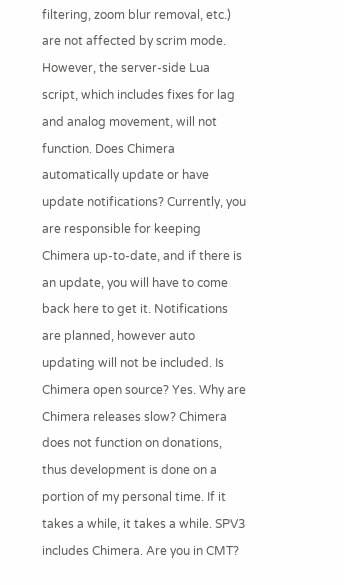filtering, zoom blur removal, etc.) are not affected by scrim mode. However, the server-side Lua script, which includes fixes for lag and analog movement, will not function. Does Chimera automatically update or have update notifications? Currently, you are responsible for keeping Chimera up-to-date, and if there is an update, you will have to come back here to get it. Notifications are planned, however auto updating will not be included. Is Chimera open source? Yes. Why are Chimera releases slow? Chimera does not function on donations, thus development is done on a portion of my personal time. If it takes a while, it takes a while. SPV3 includes Chimera. Are you in CMT?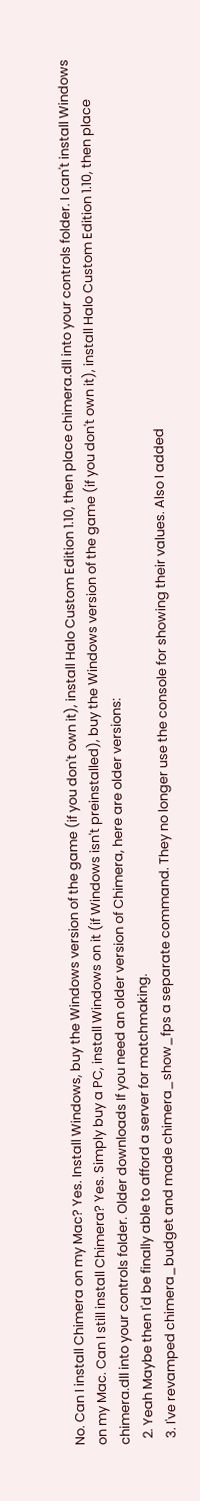No. Can I install Chimera on my Mac? Yes. Install Windows, buy the Windows version of the game (if you don't own it), install Halo Custom Edition 1.10, then place chimera.dll into your controls folder. I can't install Windows on my Mac. Can I still install Chimera? Yes. Simply buy a PC, install Windows on it (if Windows isn't preinstalled), buy the Windows version of the game (if you don't own it), install Halo Custom Edition 1.10, then place chimera.dll into your controls folder. Older downloads If you need an older version of Chimera, here are older versions:
  2. Yeah Maybe then I'd be finally able to afford a server for matchmaking.
  3. I've revamped chimera_budget and made chimera_show_fps a separate command. They no longer use the console for showing their values. Also I added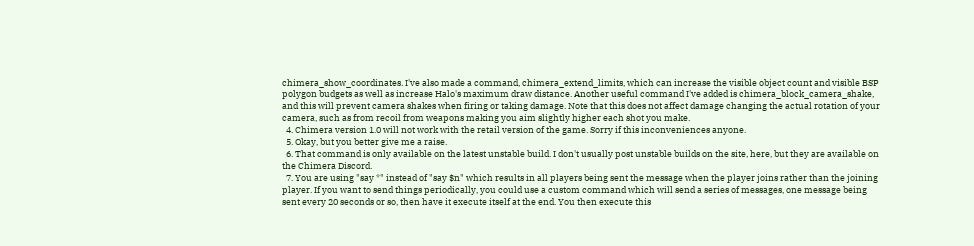chimera_show_coordinates. I've also made a command, chimera_extend_limits, which can increase the visible object count and visible BSP polygon budgets as well as increase Halo's maximum draw distance. Another useful command I've added is chimera_block_camera_shake, and this will prevent camera shakes when firing or taking damage. Note that this does not affect damage changing the actual rotation of your camera, such as from recoil from weapons making you aim slightly higher each shot you make.
  4. Chimera version 1.0 will not work with the retail version of the game. Sorry if this inconveniences anyone.
  5. Okay, but you better give me a raise.
  6. That command is only available on the latest unstable build. I don't usually post unstable builds on the site, here, but they are available on the Chimera Discord.
  7. You are using "say *" instead of "say $n" which results in all players being sent the message when the player joins rather than the joining player. If you want to send things periodically, you could use a custom command which will send a series of messages, one message being sent every 20 seconds or so, then have it execute itself at the end. You then execute this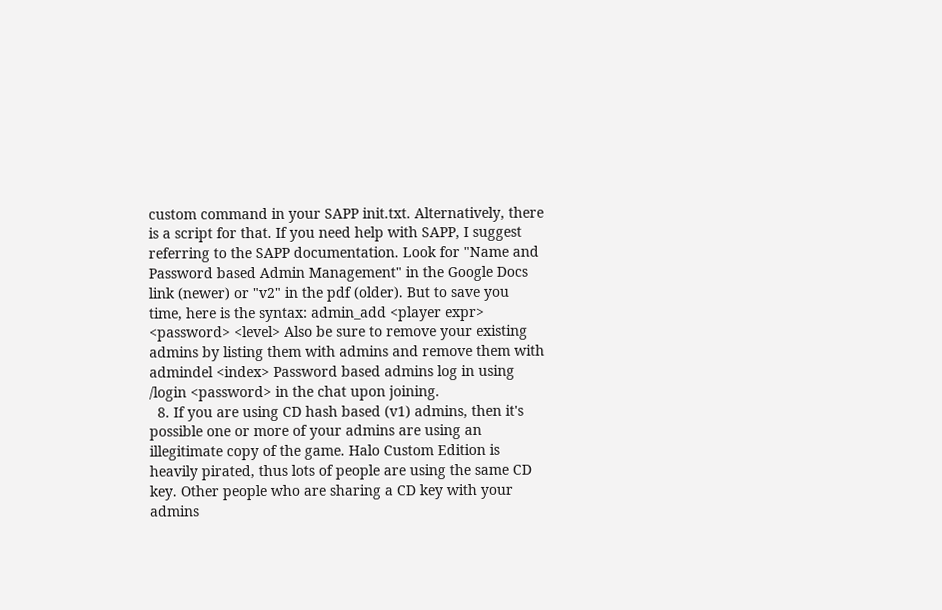custom command in your SAPP init.txt. Alternatively, there is a script for that. If you need help with SAPP, I suggest referring to the SAPP documentation. Look for "Name and Password based Admin Management" in the Google Docs link (newer) or "v2" in the pdf (older). But to save you time, here is the syntax: admin_add <player expr> <password> <level> Also be sure to remove your existing admins by listing them with admins and remove them with admindel <index> Password based admins log in using /login <password> in the chat upon joining.
  8. If you are using CD hash based (v1) admins, then it's possible one or more of your admins are using an illegitimate copy of the game. Halo Custom Edition is heavily pirated, thus lots of people are using the same CD key. Other people who are sharing a CD key with your admins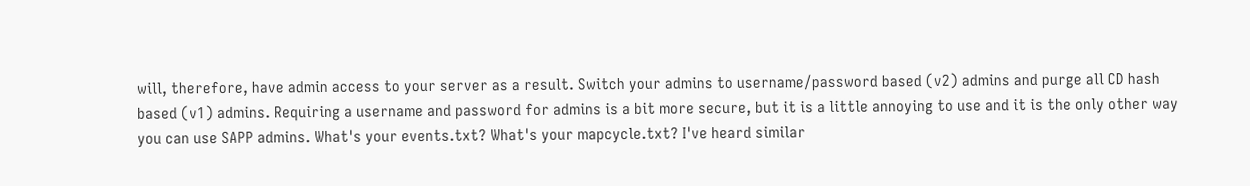will, therefore, have admin access to your server as a result. Switch your admins to username/password based (v2) admins and purge all CD hash based (v1) admins. Requiring a username and password for admins is a bit more secure, but it is a little annoying to use and it is the only other way you can use SAPP admins. What's your events.txt? What's your mapcycle.txt? I've heard similar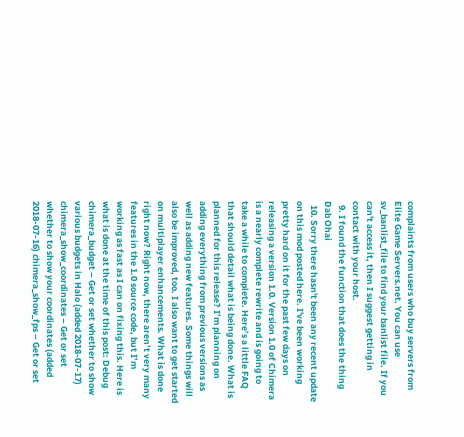complaints from users who buy servers from Elite Game Servers.net. You can use sv_banlist_file to find your banlist file. If you can't access it, then I suggest getting in contact with your host.
  9. I found the function that does the thing Dab Ohai
  10. Sorry there hasn't been any recent update on this mod posted here. I've been working pretty hard on it for the past few days on releasing a version 1.0. Version 1.0 of Chimera is a nearly complete rewrite and is going to take a while to complete. Here’s a little FAQ that should detail what is being done. What is planned for this release? I’m planning on adding everything from previous versions as well as adding new features. Some things will also be improved, too. I also want to get started on multiplayer enhancements. What is done right now? Right now, there aren’t very many features in the 1.0 source code, but I’m working as fast as I can on fixing this. Here is what is done at the time of this post: Debug chimera_budget – Get or set whether to show various budgets in Halo (added 2018-07-17) chimera_show_coordinates – Get or set whether to show your coordinates (added 2018-07-16) chimera_show_fps – Get or set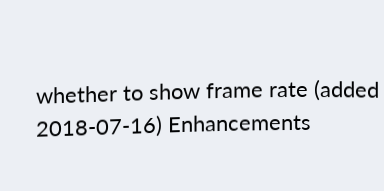whether to show frame rate (added 2018-07-16) Enhancements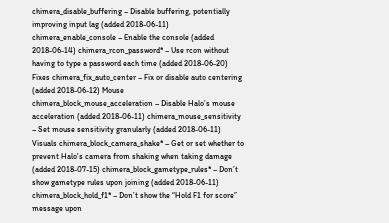chimera_disable_buffering – Disable buffering, potentially improving input lag (added 2018-06-11) chimera_enable_console – Enable the console (added 2018-06-14) chimera_rcon_password* – Use rcon without having to type a password each time (added 2018-06-20) Fixes chimera_fix_auto_center – Fix or disable auto centering (added 2018-06-12) Mouse chimera_block_mouse_acceleration – Disable Halo’s mouse acceleration (added 2018-06-11) chimera_mouse_sensitivity – Set mouse sensitivity granularly (added 2018-06-11) Visuals chimera_block_camera_shake* – Get or set whether to prevent Halo's camera from shaking when taking damage (added 2018-07-15) chimera_block_gametype_rules* – Don’t show gametype rules upon joining (added 2018-06-11) chimera_block_hold_f1* – Don’t show the “Hold F1 for score” message upon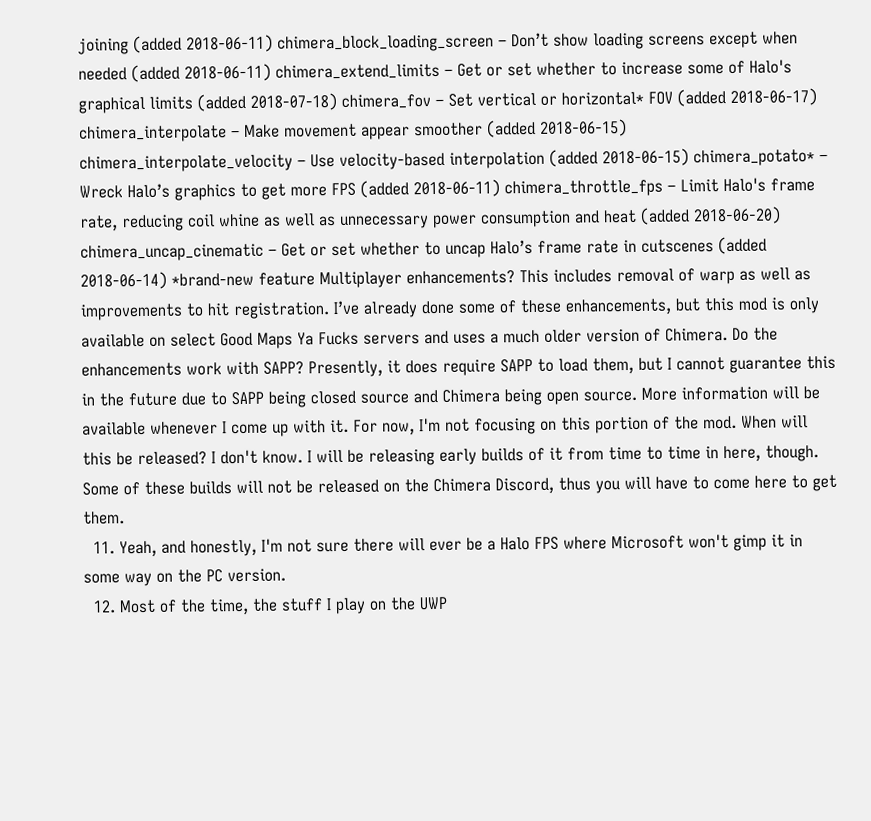joining (added 2018-06-11) chimera_block_loading_screen – Don’t show loading screens except when needed (added 2018-06-11) chimera_extend_limits – Get or set whether to increase some of Halo's graphical limits (added 2018-07-18) chimera_fov – Set vertical or horizontal* FOV (added 2018-06-17) chimera_interpolate – Make movement appear smoother (added 2018-06-15) chimera_interpolate_velocity – Use velocity-based interpolation (added 2018-06-15) chimera_potato* – Wreck Halo’s graphics to get more FPS (added 2018-06-11) chimera_throttle_fps – Limit Halo's frame rate, reducing coil whine as well as unnecessary power consumption and heat (added 2018-06-20) chimera_uncap_cinematic – Get or set whether to uncap Halo’s frame rate in cutscenes (added 2018-06-14) *brand-new feature Multiplayer enhancements? This includes removal of warp as well as improvements to hit registration. I’ve already done some of these enhancements, but this mod is only available on select Good Maps Ya Fucks servers and uses a much older version of Chimera. Do the enhancements work with SAPP? Presently, it does require SAPP to load them, but I cannot guarantee this in the future due to SAPP being closed source and Chimera being open source. More information will be available whenever I come up with it. For now, I'm not focusing on this portion of the mod. When will this be released? I don't know. I will be releasing early builds of it from time to time in here, though. Some of these builds will not be released on the Chimera Discord, thus you will have to come here to get them.
  11. Yeah, and honestly, I'm not sure there will ever be a Halo FPS where Microsoft won't gimp it in some way on the PC version.
  12. Most of the time, the stuff I play on the UWP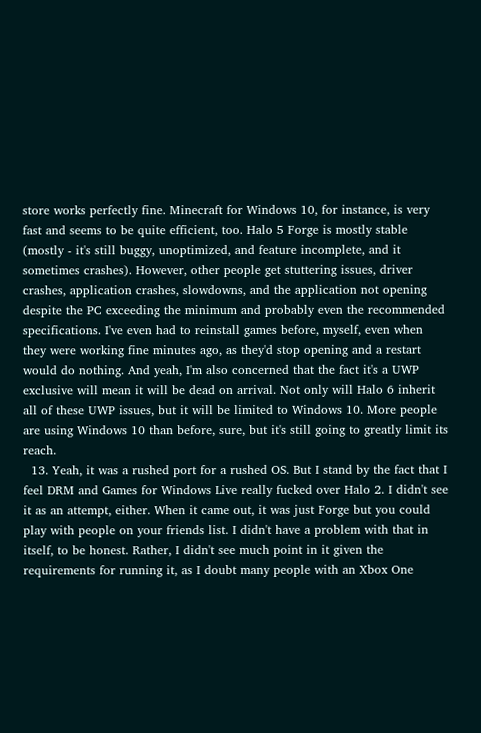store works perfectly fine. Minecraft for Windows 10, for instance, is very fast and seems to be quite efficient, too. Halo 5 Forge is mostly stable (mostly - it's still buggy, unoptimized, and feature incomplete, and it sometimes crashes). However, other people get stuttering issues, driver crashes, application crashes, slowdowns, and the application not opening despite the PC exceeding the minimum and probably even the recommended specifications. I've even had to reinstall games before, myself, even when they were working fine minutes ago, as they'd stop opening and a restart would do nothing. And yeah, I'm also concerned that the fact it's a UWP exclusive will mean it will be dead on arrival. Not only will Halo 6 inherit all of these UWP issues, but it will be limited to Windows 10. More people are using Windows 10 than before, sure, but it's still going to greatly limit its reach.
  13. Yeah, it was a rushed port for a rushed OS. But I stand by the fact that I feel DRM and Games for Windows Live really fucked over Halo 2. I didn't see it as an attempt, either. When it came out, it was just Forge but you could play with people on your friends list. I didn't have a problem with that in itself, to be honest. Rather, I didn't see much point in it given the requirements for running it, as I doubt many people with an Xbox One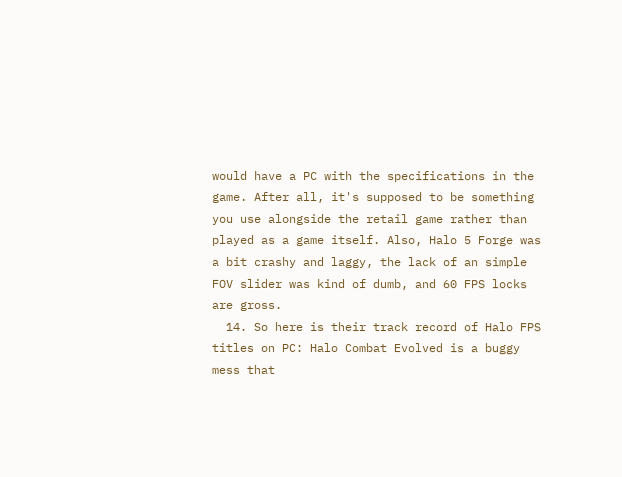would have a PC with the specifications in the game. After all, it's supposed to be something you use alongside the retail game rather than played as a game itself. Also, Halo 5 Forge was a bit crashy and laggy, the lack of an simple FOV slider was kind of dumb, and 60 FPS locks are gross.
  14. So here is their track record of Halo FPS titles on PC: Halo Combat Evolved is a buggy mess that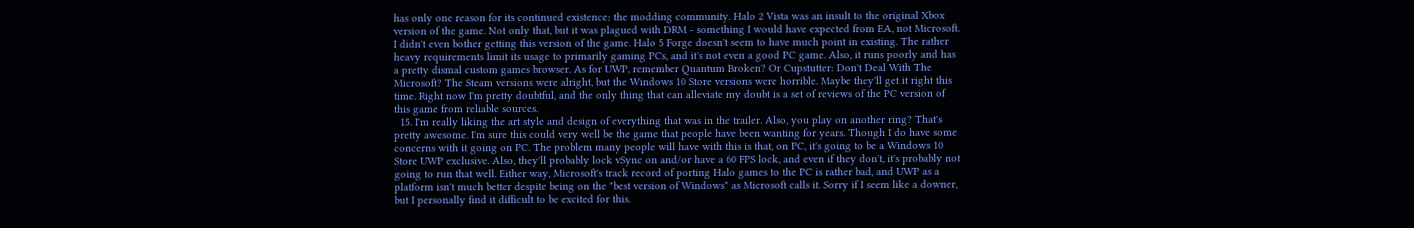has only one reason for its continued existence: the modding community. Halo 2 Vista was an insult to the original Xbox version of the game. Not only that, but it was plagued with DRM - something I would have expected from EA, not Microsoft. I didn't even bother getting this version of the game. Halo 5 Forge doesn't seem to have much point in existing. The rather heavy requirements limit its usage to primarily gaming PCs, and it's not even a good PC game. Also, it runs poorly and has a pretty dismal custom games browser. As for UWP, remember Quantum Broken? Or Cupstutter: Don't Deal With The Microsoft? The Steam versions were alright, but the Windows 10 Store versions were horrible. Maybe they'll get it right this time. Right now I'm pretty doubtful, and the only thing that can alleviate my doubt is a set of reviews of the PC version of this game from reliable sources.
  15. I'm really liking the art style and design of everything that was in the trailer. Also, you play on another ring? That's pretty awesome. I'm sure this could very well be the game that people have been wanting for years. Though I do have some concerns with it going on PC. The problem many people will have with this is that, on PC, it's going to be a Windows 10 Store UWP exclusive. Also, they'll probably lock vSync on and/or have a 60 FPS lock, and even if they don't, it's probably not going to run that well. Either way, Microsoft's track record of porting Halo games to the PC is rather bad, and UWP as a platform isn't much better despite being on the "best version of Windows" as Microsoft calls it. Sorry if I seem like a downer, but I personally find it difficult to be excited for this.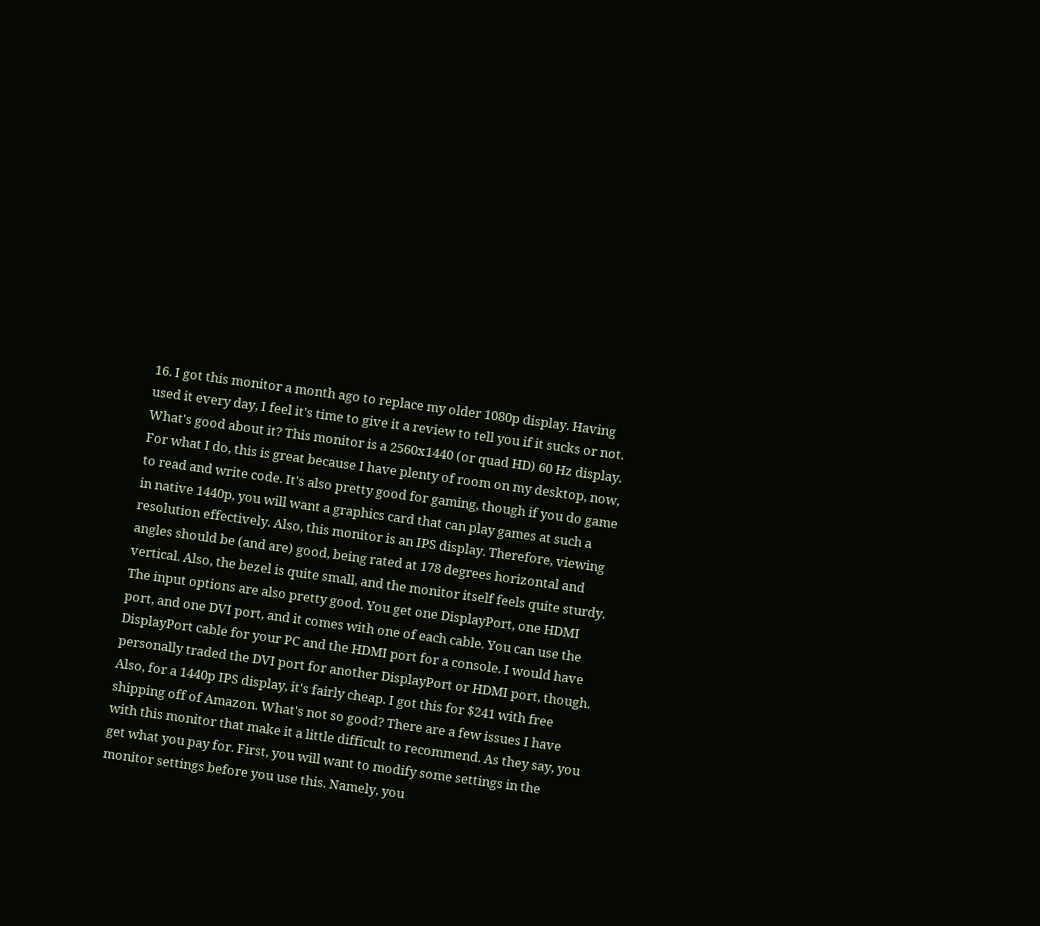16. I got this monitor a month ago to replace my older 1080p display. Having used it every day, I feel it's time to give it a review to tell you if it sucks or not. What's good about it? This monitor is a 2560x1440 (or quad HD) 60 Hz display. For what I do, this is great because I have plenty of room on my desktop, now, to read and write code. It's also pretty good for gaming, though if you do game in native 1440p, you will want a graphics card that can play games at such a resolution effectively. Also, this monitor is an IPS display. Therefore, viewing angles should be (and are) good, being rated at 178 degrees horizontal and vertical. Also, the bezel is quite small, and the monitor itself feels quite sturdy. The input options are also pretty good. You get one DisplayPort, one HDMI port, and one DVI port, and it comes with one of each cable. You can use the DisplayPort cable for your PC and the HDMI port for a console. I would have personally traded the DVI port for another DisplayPort or HDMI port, though. Also, for a 1440p IPS display, it's fairly cheap. I got this for $241 with free shipping off of Amazon. What's not so good? There are a few issues I have with this monitor that make it a little difficult to recommend. As they say, you get what you pay for. First, you will want to modify some settings in the monitor settings before you use this. Namely, you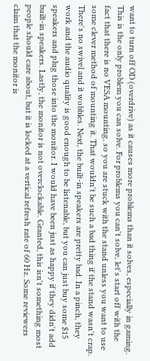want to turn off OD (overdrive) as it causes more problems than it solves, especially in gaming. This is the only problem you can solve. For problems you can't solve, let's start off with the fact that there is no VESA mounting, so you are stuck with the stand unless you want to use some clever method of mounting it. That wouldn't be such a bad thing if the stand wasn't crap. There's no swivel and it wobbles. Next, the built-in speakers are pretty bad. In a pinch, they work and the audio quality is good enough to be listenable, but you can just buy some $15 speakers and plug those into the monitor. I would have been just as happy if they didn't add built-in speakers. Lastly, the monitor is not overclockable. Granted, this isn't something most people should care about, but it is locked at a vertical refresh rate of 60 Hz. Some reviewers claim that the monitor is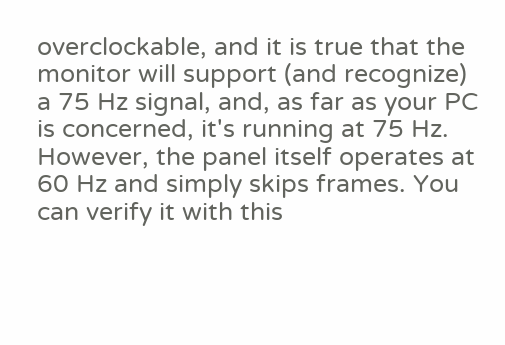overclockable, and it is true that the monitor will support (and recognize) a 75 Hz signal, and, as far as your PC is concerned, it's running at 75 Hz. However, the panel itself operates at 60 Hz and simply skips frames. You can verify it with this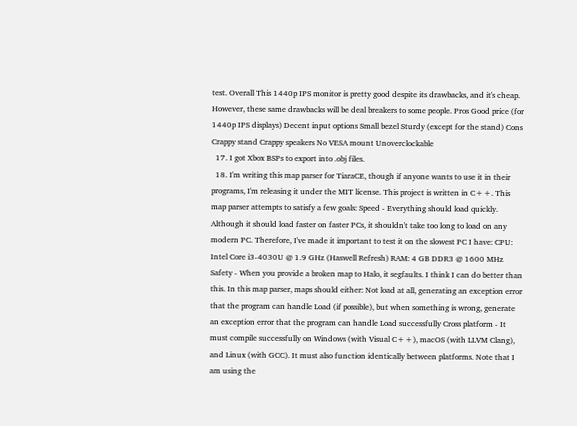test. Overall This 1440p IPS monitor is pretty good despite its drawbacks, and it's cheap. However, these same drawbacks will be deal breakers to some people. Pros Good price (for 1440p IPS displays) Decent input options Small bezel Sturdy (except for the stand) Cons Crappy stand Crappy speakers No VESA mount Unoverclockable
  17. I got Xbox BSPs to export into .obj files.
  18. I'm writing this map parser for TiaraCE, though if anyone wants to use it in their programs, I'm releasing it under the MIT license. This project is written in C++. This map parser attempts to satisfy a few goals: Speed - Everything should load quickly. Although it should load faster on faster PCs, it shouldn't take too long to load on any modern PC. Therefore, I've made it important to test it on the slowest PC I have: CPU: Intel Core i3-4030U @ 1.9 GHz (Haswell Refresh) RAM: 4 GB DDR3 @ 1600 MHz Safety - When you provide a broken map to Halo, it segfaults. I think I can do better than this. In this map parser, maps should either: Not load at all, generating an exception error that the program can handle Load (if possible), but when something is wrong, generate an exception error that the program can handle Load successfully Cross platform - It must compile successfully on Windows (with Visual C++), macOS (with LLVM Clang), and Linux (with GCC). It must also function identically between platforms. Note that I am using the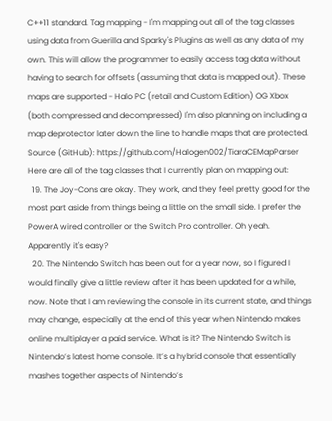C++11 standard. Tag mapping - I'm mapping out all of the tag classes using data from Guerilla and Sparky's Plugins as well as any data of my own. This will allow the programmer to easily access tag data without having to search for offsets (assuming that data is mapped out). These maps are supported - Halo PC (retail and Custom Edition) OG Xbox (both compressed and decompressed) I'm also planning on including a map deprotector later down the line to handle maps that are protected. Source (GitHub): https://github.com/Halogen002/TiaraCEMapParser Here are all of the tag classes that I currently plan on mapping out:
  19. The Joy-Cons are okay. They work, and they feel pretty good for the most part aside from things being a little on the small side. I prefer the PowerA wired controller or the Switch Pro controller. Oh yeah. Apparently it's easy?
  20. The Nintendo Switch has been out for a year now, so I figured I would finally give a little review after it has been updated for a while, now. Note that I am reviewing the console in its current state, and things may change, especially at the end of this year when Nintendo makes online multiplayer a paid service. What is it? The Nintendo Switch is Nintendo’s latest home console. It’s a hybrid console that essentially mashes together aspects of Nintendo’s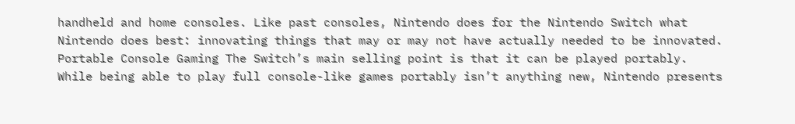handheld and home consoles. Like past consoles, Nintendo does for the Nintendo Switch what Nintendo does best: innovating things that may or may not have actually needed to be innovated. Portable Console Gaming The Switch’s main selling point is that it can be played portably. While being able to play full console-like games portably isn’t anything new, Nintendo presents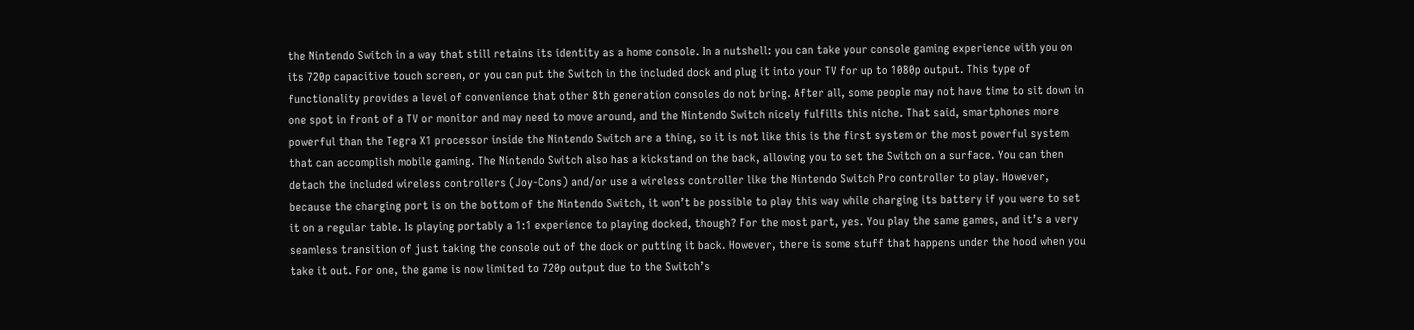the Nintendo Switch in a way that still retains its identity as a home console. In a nutshell: you can take your console gaming experience with you on its 720p capacitive touch screen, or you can put the Switch in the included dock and plug it into your TV for up to 1080p output. This type of functionality provides a level of convenience that other 8th generation consoles do not bring. After all, some people may not have time to sit down in one spot in front of a TV or monitor and may need to move around, and the Nintendo Switch nicely fulfills this niche. That said, smartphones more powerful than the Tegra X1 processor inside the Nintendo Switch are a thing, so it is not like this is the first system or the most powerful system that can accomplish mobile gaming. The Nintendo Switch also has a kickstand on the back, allowing you to set the Switch on a surface. You can then detach the included wireless controllers (Joy-Cons) and/or use a wireless controller like the Nintendo Switch Pro controller to play. However, because the charging port is on the bottom of the Nintendo Switch, it won’t be possible to play this way while charging its battery if you were to set it on a regular table. Is playing portably a 1:1 experience to playing docked, though? For the most part, yes. You play the same games, and it’s a very seamless transition of just taking the console out of the dock or putting it back. However, there is some stuff that happens under the hood when you take it out. For one, the game is now limited to 720p output due to the Switch’s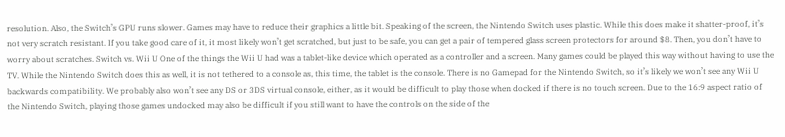resolution. Also, the Switch’s GPU runs slower. Games may have to reduce their graphics a little bit. Speaking of the screen, the Nintendo Switch uses plastic. While this does make it shatter-proof, it’s not very scratch resistant. If you take good care of it, it most likely won’t get scratched, but just to be safe, you can get a pair of tempered glass screen protectors for around $8. Then, you don’t have to worry about scratches. Switch vs. Wii U One of the things the Wii U had was a tablet-like device which operated as a controller and a screen. Many games could be played this way without having to use the TV. While the Nintendo Switch does this as well, it is not tethered to a console as, this time, the tablet is the console. There is no Gamepad for the Nintendo Switch, so it’s likely we won’t see any Wii U backwards compatibility. We probably also won’t see any DS or 3DS virtual console, either, as it would be difficult to play those when docked if there is no touch screen. Due to the 16:9 aspect ratio of the Nintendo Switch, playing those games undocked may also be difficult if you still want to have the controls on the side of the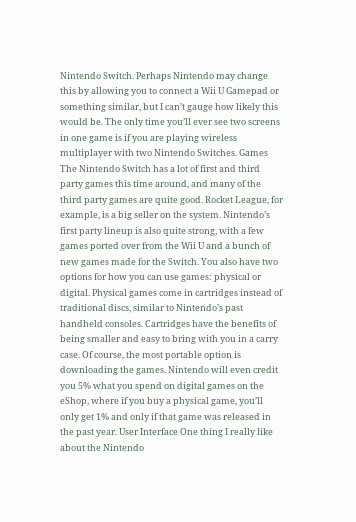Nintendo Switch. Perhaps Nintendo may change this by allowing you to connect a Wii U Gamepad or something similar, but I can’t gauge how likely this would be. The only time you’ll ever see two screens in one game is if you are playing wireless multiplayer with two Nintendo Switches. Games The Nintendo Switch has a lot of first and third party games this time around, and many of the third party games are quite good. Rocket League, for example, is a big seller on the system. Nintendo’s first party lineup is also quite strong, with a few games ported over from the Wii U and a bunch of new games made for the Switch. You also have two options for how you can use games: physical or digital. Physical games come in cartridges instead of traditional discs, similar to Nintendo’s past handheld consoles. Cartridges have the benefits of being smaller and easy to bring with you in a carry case. Of course, the most portable option is downloading the games. Nintendo will even credit you 5% what you spend on digital games on the eShop, where if you buy a physical game, you’ll only get 1% and only if that game was released in the past year. User Interface One thing I really like about the Nintendo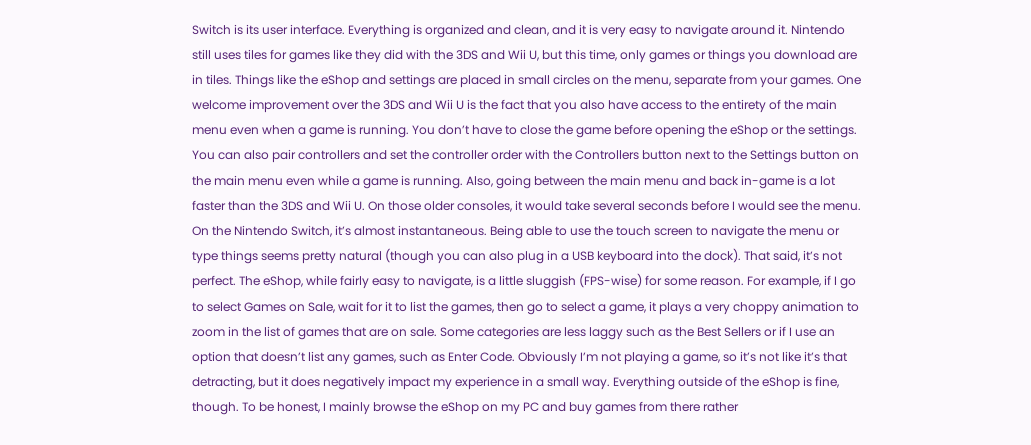Switch is its user interface. Everything is organized and clean, and it is very easy to navigate around it. Nintendo still uses tiles for games like they did with the 3DS and Wii U, but this time, only games or things you download are in tiles. Things like the eShop and settings are placed in small circles on the menu, separate from your games. One welcome improvement over the 3DS and Wii U is the fact that you also have access to the entirety of the main menu even when a game is running. You don’t have to close the game before opening the eShop or the settings. You can also pair controllers and set the controller order with the Controllers button next to the Settings button on the main menu even while a game is running. Also, going between the main menu and back in-game is a lot faster than the 3DS and Wii U. On those older consoles, it would take several seconds before I would see the menu. On the Nintendo Switch, it’s almost instantaneous. Being able to use the touch screen to navigate the menu or type things seems pretty natural (though you can also plug in a USB keyboard into the dock). That said, it’s not perfect. The eShop, while fairly easy to navigate, is a little sluggish (FPS-wise) for some reason. For example, if I go to select Games on Sale, wait for it to list the games, then go to select a game, it plays a very choppy animation to zoom in the list of games that are on sale. Some categories are less laggy such as the Best Sellers or if I use an option that doesn’t list any games, such as Enter Code. Obviously I’m not playing a game, so it’s not like it’s that detracting, but it does negatively impact my experience in a small way. Everything outside of the eShop is fine, though. To be honest, I mainly browse the eShop on my PC and buy games from there rather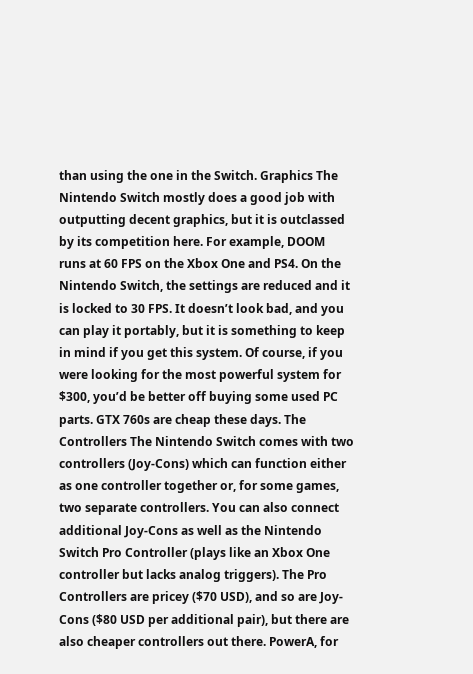than using the one in the Switch. Graphics The Nintendo Switch mostly does a good job with outputting decent graphics, but it is outclassed by its competition here. For example, DOOM runs at 60 FPS on the Xbox One and PS4. On the Nintendo Switch, the settings are reduced and it is locked to 30 FPS. It doesn’t look bad, and you can play it portably, but it is something to keep in mind if you get this system. Of course, if you were looking for the most powerful system for $300, you’d be better off buying some used PC parts. GTX 760s are cheap these days. The Controllers The Nintendo Switch comes with two controllers (Joy-Cons) which can function either as one controller together or, for some games, two separate controllers. You can also connect additional Joy-Cons as well as the Nintendo Switch Pro Controller (plays like an Xbox One controller but lacks analog triggers). The Pro Controllers are pricey ($70 USD), and so are Joy-Cons ($80 USD per additional pair), but there are also cheaper controllers out there. PowerA, for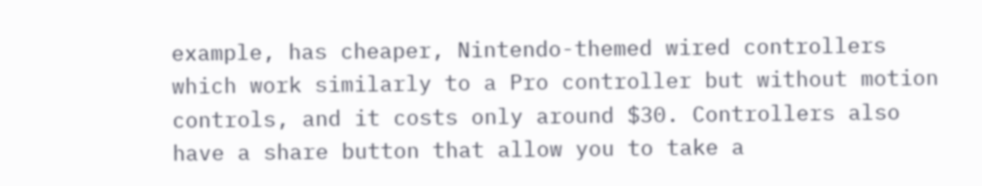example, has cheaper, Nintendo-themed wired controllers which work similarly to a Pro controller but without motion controls, and it costs only around $30. Controllers also have a share button that allow you to take a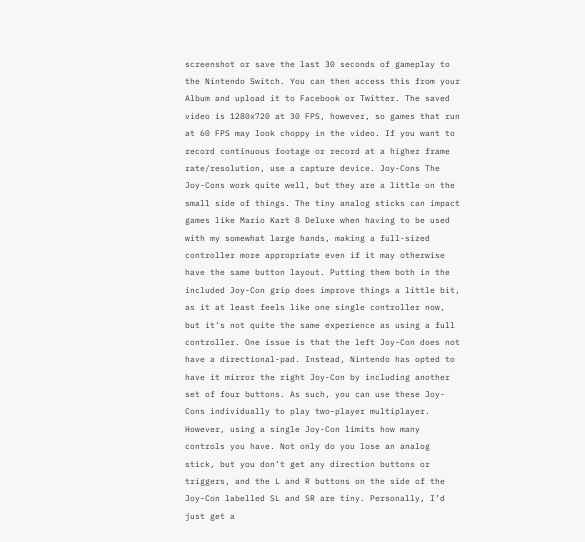screenshot or save the last 30 seconds of gameplay to the Nintendo Switch. You can then access this from your Album and upload it to Facebook or Twitter. The saved video is 1280x720 at 30 FPS, however, so games that run at 60 FPS may look choppy in the video. If you want to record continuous footage or record at a higher frame rate/resolution, use a capture device. Joy-Cons The Joy-Cons work quite well, but they are a little on the small side of things. The tiny analog sticks can impact games like Mario Kart 8 Deluxe when having to be used with my somewhat large hands, making a full-sized controller more appropriate even if it may otherwise have the same button layout. Putting them both in the included Joy-Con grip does improve things a little bit, as it at least feels like one single controller now, but it’s not quite the same experience as using a full controller. One issue is that the left Joy-Con does not have a directional-pad. Instead, Nintendo has opted to have it mirror the right Joy-Con by including another set of four buttons. As such, you can use these Joy-Cons individually to play two-player multiplayer. However, using a single Joy-Con limits how many controls you have. Not only do you lose an analog stick, but you don’t get any direction buttons or triggers, and the L and R buttons on the side of the Joy-Con labelled SL and SR are tiny. Personally, I’d just get a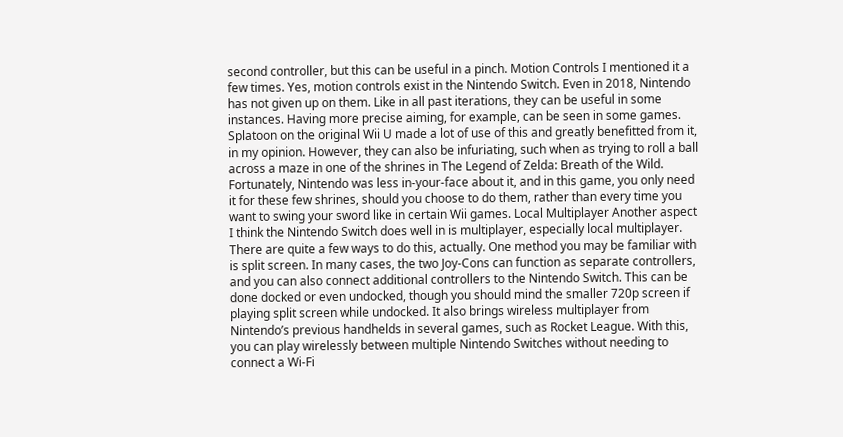second controller, but this can be useful in a pinch. Motion Controls I mentioned it a few times. Yes, motion controls exist in the Nintendo Switch. Even in 2018, Nintendo has not given up on them. Like in all past iterations, they can be useful in some instances. Having more precise aiming, for example, can be seen in some games. Splatoon on the original Wii U made a lot of use of this and greatly benefitted from it, in my opinion. However, they can also be infuriating, such when as trying to roll a ball across a maze in one of the shrines in The Legend of Zelda: Breath of the Wild. Fortunately, Nintendo was less in-your-face about it, and in this game, you only need it for these few shrines, should you choose to do them, rather than every time you want to swing your sword like in certain Wii games. Local Multiplayer Another aspect I think the Nintendo Switch does well in is multiplayer, especially local multiplayer. There are quite a few ways to do this, actually. One method you may be familiar with is split screen. In many cases, the two Joy-Cons can function as separate controllers, and you can also connect additional controllers to the Nintendo Switch. This can be done docked or even undocked, though you should mind the smaller 720p screen if playing split screen while undocked. It also brings wireless multiplayer from Nintendo’s previous handhelds in several games, such as Rocket League. With this, you can play wirelessly between multiple Nintendo Switches without needing to connect a Wi-Fi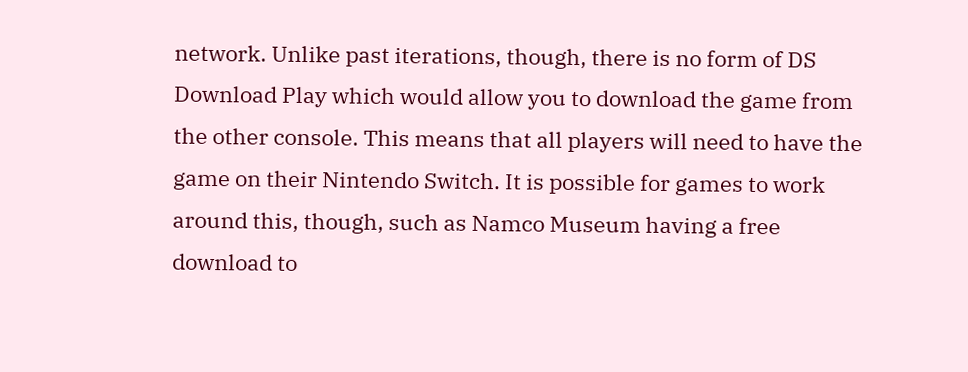network. Unlike past iterations, though, there is no form of DS Download Play which would allow you to download the game from the other console. This means that all players will need to have the game on their Nintendo Switch. It is possible for games to work around this, though, such as Namco Museum having a free download to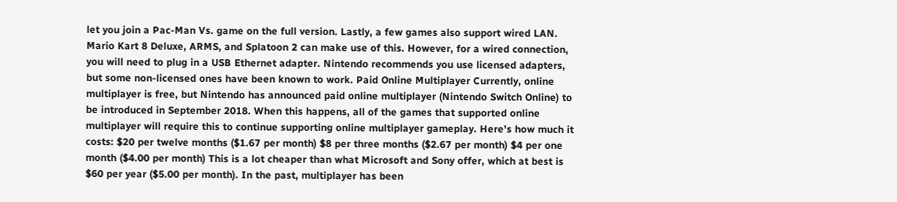let you join a Pac-Man Vs. game on the full version. Lastly, a few games also support wired LAN. Mario Kart 8 Deluxe, ARMS, and Splatoon 2 can make use of this. However, for a wired connection, you will need to plug in a USB Ethernet adapter. Nintendo recommends you use licensed adapters, but some non-licensed ones have been known to work. Paid Online Multiplayer Currently, online multiplayer is free, but Nintendo has announced paid online multiplayer (Nintendo Switch Online) to be introduced in September 2018. When this happens, all of the games that supported online multiplayer will require this to continue supporting online multiplayer gameplay. Here’s how much it costs: $20 per twelve months ($1.67 per month) $8 per three months ($2.67 per month) $4 per one month ($4.00 per month) This is a lot cheaper than what Microsoft and Sony offer, which at best is $60 per year ($5.00 per month). In the past, multiplayer has been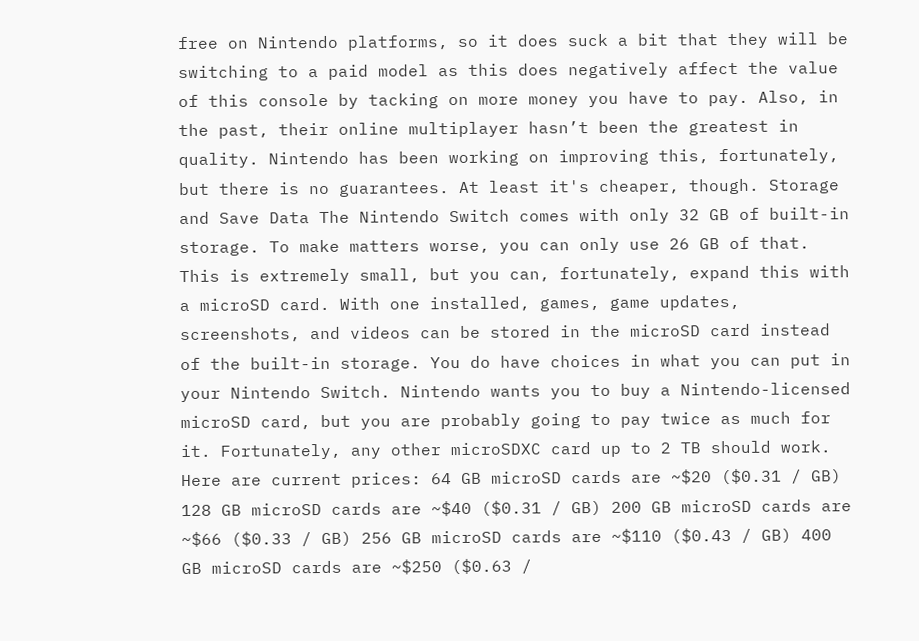free on Nintendo platforms, so it does suck a bit that they will be switching to a paid model as this does negatively affect the value of this console by tacking on more money you have to pay. Also, in the past, their online multiplayer hasn’t been the greatest in quality. Nintendo has been working on improving this, fortunately, but there is no guarantees. At least it's cheaper, though. Storage and Save Data The Nintendo Switch comes with only 32 GB of built-in storage. To make matters worse, you can only use 26 GB of that. This is extremely small, but you can, fortunately, expand this with a microSD card. With one installed, games, game updates, screenshots, and videos can be stored in the microSD card instead of the built-in storage. You do have choices in what you can put in your Nintendo Switch. Nintendo wants you to buy a Nintendo-licensed microSD card, but you are probably going to pay twice as much for it. Fortunately, any other microSDXC card up to 2 TB should work. Here are current prices: 64 GB microSD cards are ~$20 ($0.31 / GB) 128 GB microSD cards are ~$40 ($0.31 / GB) 200 GB microSD cards are ~$66 ($0.33 / GB) 256 GB microSD cards are ~$110 ($0.43 / GB) 400 GB microSD cards are ~$250 ($0.63 /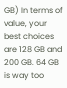GB) In terms of value, your best choices are 128 GB and 200 GB. 64 GB is way too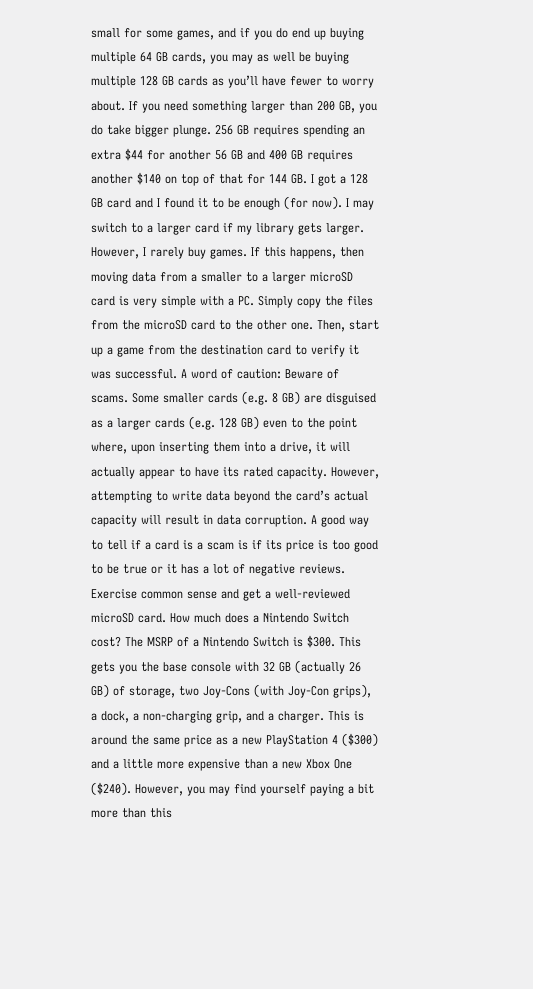small for some games, and if you do end up buying multiple 64 GB cards, you may as well be buying multiple 128 GB cards as you’ll have fewer to worry about. If you need something larger than 200 GB, you do take bigger plunge. 256 GB requires spending an extra $44 for another 56 GB and 400 GB requires another $140 on top of that for 144 GB. I got a 128 GB card and I found it to be enough (for now). I may switch to a larger card if my library gets larger. However, I rarely buy games. If this happens, then moving data from a smaller to a larger microSD card is very simple with a PC. Simply copy the files from the microSD card to the other one. Then, start up a game from the destination card to verify it was successful. A word of caution: Beware of scams. Some smaller cards (e.g. 8 GB) are disguised as a larger cards (e.g. 128 GB) even to the point where, upon inserting them into a drive, it will actually appear to have its rated capacity. However, attempting to write data beyond the card’s actual capacity will result in data corruption. A good way to tell if a card is a scam is if its price is too good to be true or it has a lot of negative reviews. Exercise common sense and get a well-reviewed microSD card. How much does a Nintendo Switch cost? The MSRP of a Nintendo Switch is $300. This gets you the base console with 32 GB (actually 26 GB) of storage, two Joy-Cons (with Joy-Con grips), a dock, a non-charging grip, and a charger. This is around the same price as a new PlayStation 4 ($300) and a little more expensive than a new Xbox One ($240). However, you may find yourself paying a bit more than this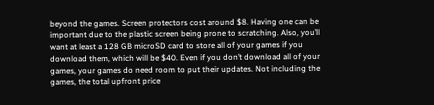beyond the games. Screen protectors cost around $8. Having one can be important due to the plastic screen being prone to scratching. Also, you’ll want at least a 128 GB microSD card to store all of your games if you download them, which will be $40. Even if you don’t download all of your games, your games do need room to put their updates. Not including the games, the total upfront price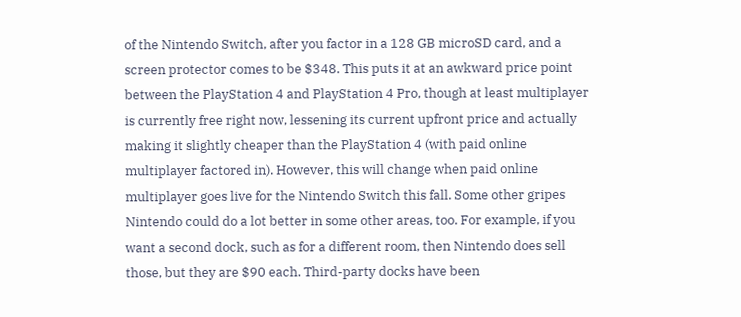of the Nintendo Switch, after you factor in a 128 GB microSD card, and a screen protector comes to be $348. This puts it at an awkward price point between the PlayStation 4 and PlayStation 4 Pro, though at least multiplayer is currently free right now, lessening its current upfront price and actually making it slightly cheaper than the PlayStation 4 (with paid online multiplayer factored in). However, this will change when paid online multiplayer goes live for the Nintendo Switch this fall. Some other gripes Nintendo could do a lot better in some other areas, too. For example, if you want a second dock, such as for a different room, then Nintendo does sell those, but they are $90 each. Third-party docks have been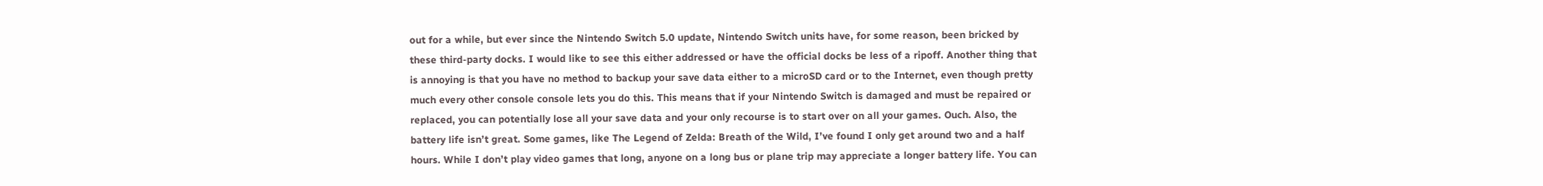out for a while, but ever since the Nintendo Switch 5.0 update, Nintendo Switch units have, for some reason, been bricked by these third-party docks. I would like to see this either addressed or have the official docks be less of a ripoff. Another thing that is annoying is that you have no method to backup your save data either to a microSD card or to the Internet, even though pretty much every other console console lets you do this. This means that if your Nintendo Switch is damaged and must be repaired or replaced, you can potentially lose all your save data and your only recourse is to start over on all your games. Ouch. Also, the battery life isn’t great. Some games, like The Legend of Zelda: Breath of the Wild, I’ve found I only get around two and a half hours. While I don’t play video games that long, anyone on a long bus or plane trip may appreciate a longer battery life. You can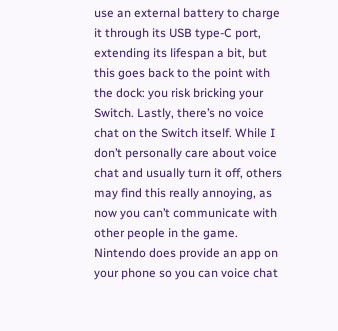use an external battery to charge it through its USB type-C port, extending its lifespan a bit, but this goes back to the point with the dock: you risk bricking your Switch. Lastly, there’s no voice chat on the Switch itself. While I don’t personally care about voice chat and usually turn it off, others may find this really annoying, as now you can’t communicate with other people in the game. Nintendo does provide an app on your phone so you can voice chat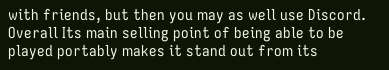with friends, but then you may as well use Discord. Overall Its main selling point of being able to be played portably makes it stand out from its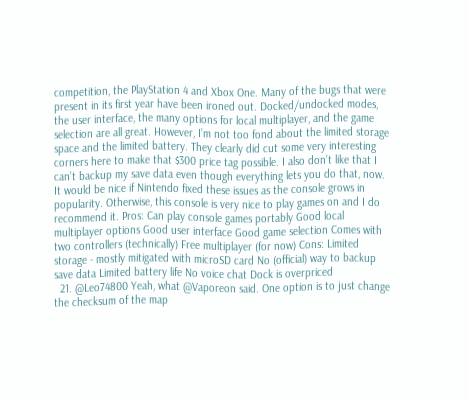competition, the PlayStation 4 and Xbox One. Many of the bugs that were present in its first year have been ironed out. Docked/undocked modes, the user interface, the many options for local multiplayer, and the game selection are all great. However, I’m not too fond about the limited storage space and the limited battery. They clearly did cut some very interesting corners here to make that $300 price tag possible. I also don’t like that I can’t backup my save data even though everything lets you do that, now. It would be nice if Nintendo fixed these issues as the console grows in popularity. Otherwise, this console is very nice to play games on and I do recommend it. Pros: Can play console games portably Good local multiplayer options Good user interface Good game selection Comes with two controllers (technically) Free multiplayer (for now) Cons: Limited storage - mostly mitigated with microSD card No (official) way to backup save data Limited battery life No voice chat Dock is overpriced
  21. @Leo74800 Yeah, what @Vaporeon said. One option is to just change the checksum of the map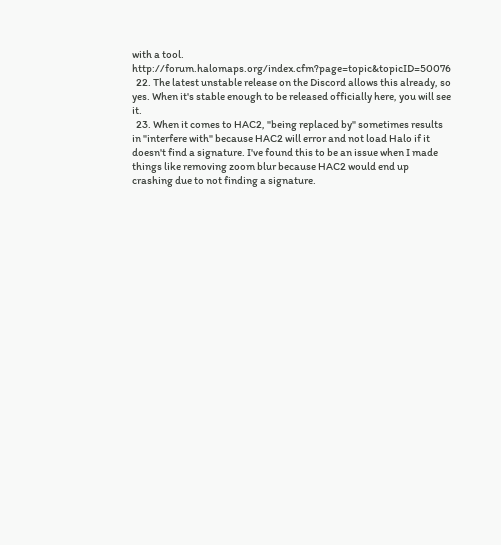with a tool. http://forum.halomaps.org/index.cfm?page=topic&topicID=50076
  22. The latest unstable release on the Discord allows this already, so yes. When it's stable enough to be released officially here, you will see it.
  23. When it comes to HAC2, "being replaced by" sometimes results in "interfere with" because HAC2 will error and not load Halo if it doesn't find a signature. I've found this to be an issue when I made things like removing zoom blur because HAC2 would end up crashing due to not finding a signature.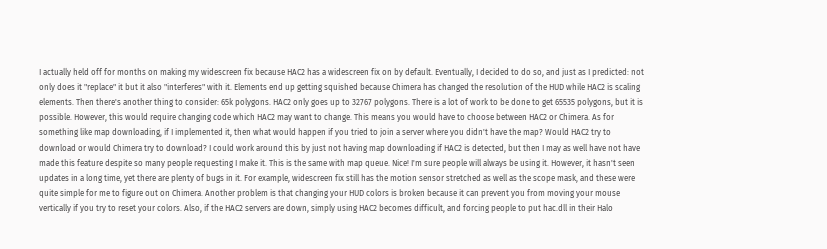I actually held off for months on making my widescreen fix because HAC2 has a widescreen fix on by default. Eventually, I decided to do so, and just as I predicted: not only does it "replace" it but it also "interferes" with it. Elements end up getting squished because Chimera has changed the resolution of the HUD while HAC2 is scaling elements. Then there's another thing to consider: 65k polygons. HAC2 only goes up to 32767 polygons. There is a lot of work to be done to get 65535 polygons, but it is possible. However, this would require changing code which HAC2 may want to change. This means you would have to choose between HAC2 or Chimera. As for something like map downloading, if I implemented it, then what would happen if you tried to join a server where you didn't have the map? Would HAC2 try to download or would Chimera try to download? I could work around this by just not having map downloading if HAC2 is detected, but then I may as well have not have made this feature despite so many people requesting I make it. This is the same with map queue. Nice! I'm sure people will always be using it. However, it hasn't seen updates in a long time, yet there are plenty of bugs in it. For example, widescreen fix still has the motion sensor stretched as well as the scope mask, and these were quite simple for me to figure out on Chimera. Another problem is that changing your HUD colors is broken because it can prevent you from moving your mouse vertically if you try to reset your colors. Also, if the HAC2 servers are down, simply using HAC2 becomes difficult, and forcing people to put hac.dll in their Halo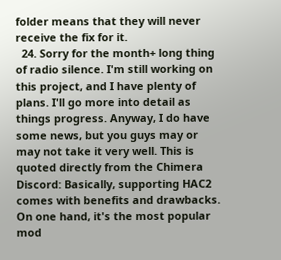folder means that they will never receive the fix for it.
  24. Sorry for the month+ long thing of radio silence. I'm still working on this project, and I have plenty of plans. I'll go more into detail as things progress. Anyway, I do have some news, but you guys may or may not take it very well. This is quoted directly from the Chimera Discord: Basically, supporting HAC2 comes with benefits and drawbacks. On one hand, it's the most popular mod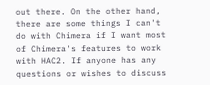out there. On the other hand, there are some things I can't do with Chimera if I want most of Chimera's features to work with HAC2. If anyone has any questions or wishes to discuss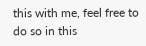this with me, feel free to do so in this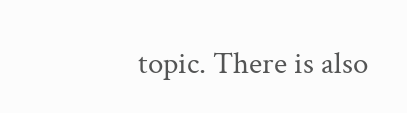topic. There is also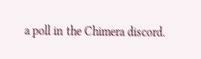a poll in the Chimera discord.